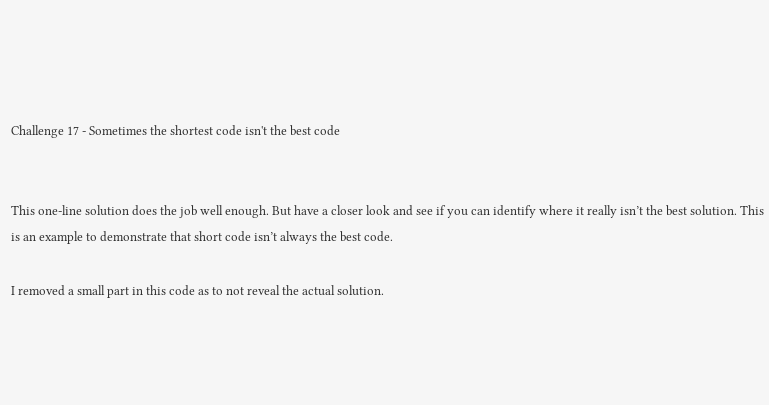Challenge 17 - Sometimes the shortest code isn't the best code


This one-line solution does the job well enough. But have a closer look and see if you can identify where it really isn’t the best solution. This is an example to demonstrate that short code isn’t always the best code.

I removed a small part in this code as to not reveal the actual solution.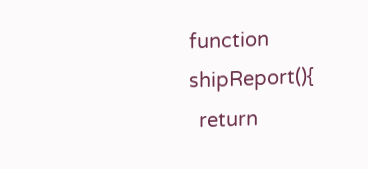function shipReport(){
  return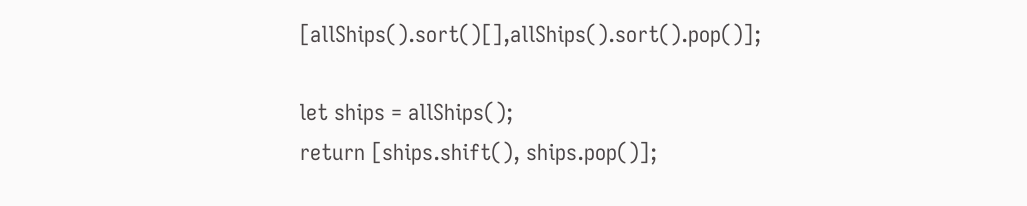[allShips().sort()[],allShips().sort().pop()];

let ships = allShips();
return [ships.shift(), ships.pop()];